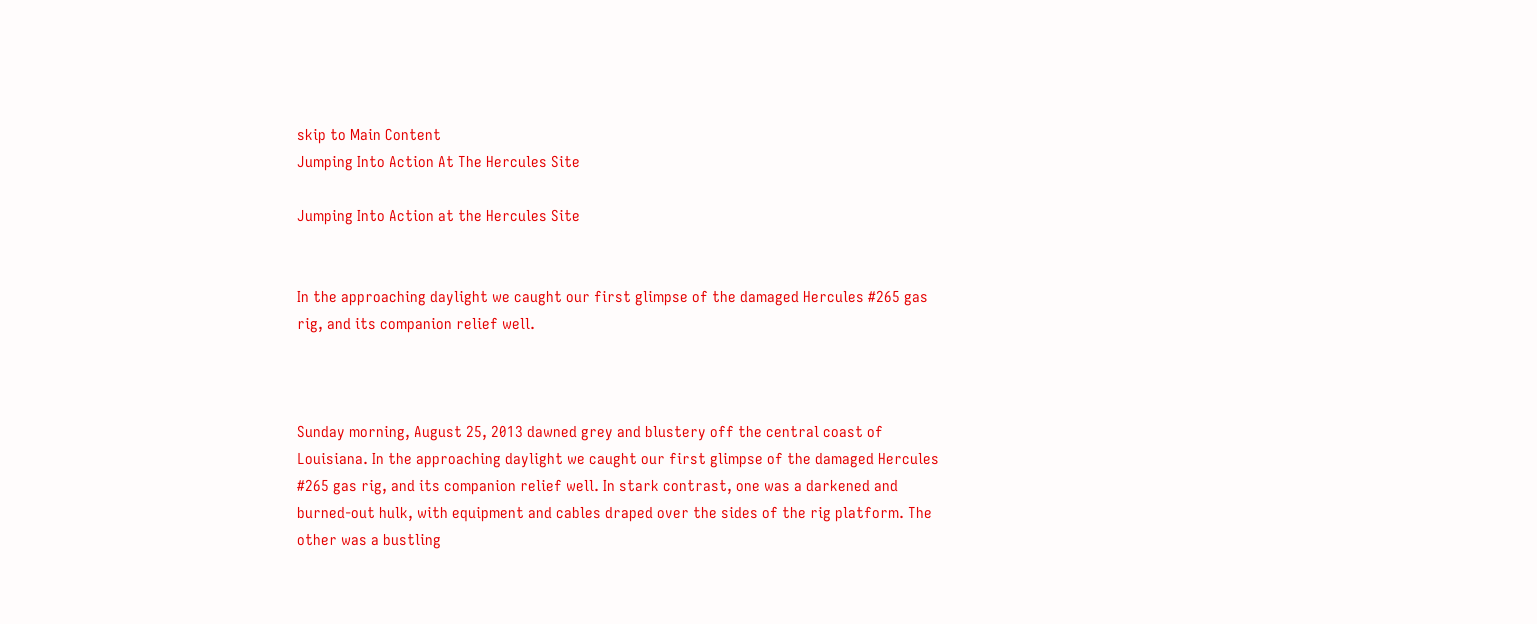skip to Main Content
Jumping Into Action At The Hercules Site

Jumping Into Action at the Hercules Site


In the approaching daylight we caught our first glimpse of the damaged Hercules #265 gas rig, and its companion relief well.



Sunday morning, August 25, 2013 dawned grey and blustery off the central coast of Louisiana. In the approaching daylight we caught our first glimpse of the damaged Hercules #265 gas rig, and its companion relief well. In stark contrast, one was a darkened and burned-out hulk, with equipment and cables draped over the sides of the rig platform. The other was a bustling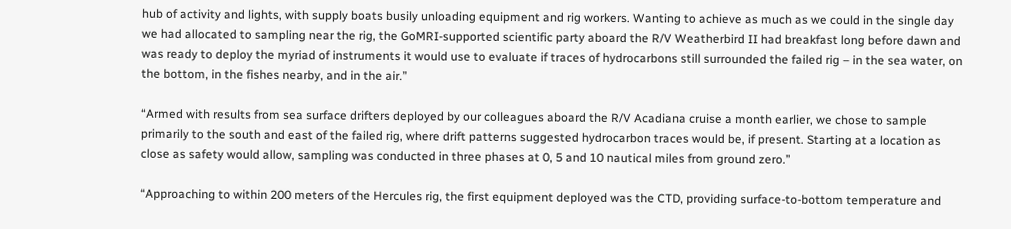hub of activity and lights, with supply boats busily unloading equipment and rig workers. Wanting to achieve as much as we could in the single day we had allocated to sampling near the rig, the GoMRI-supported scientific party aboard the R/V Weatherbird II had breakfast long before dawn and was ready to deploy the myriad of instruments it would use to evaluate if traces of hydrocarbons still surrounded the failed rig – in the sea water, on the bottom, in the fishes nearby, and in the air.”

“Armed with results from sea surface drifters deployed by our colleagues aboard the R/V Acadiana cruise a month earlier, we chose to sample primarily to the south and east of the failed rig, where drift patterns suggested hydrocarbon traces would be, if present. Starting at a location as close as safety would allow, sampling was conducted in three phases at 0, 5 and 10 nautical miles from ground zero.”

“Approaching to within 200 meters of the Hercules rig, the first equipment deployed was the CTD, providing surface-to-bottom temperature and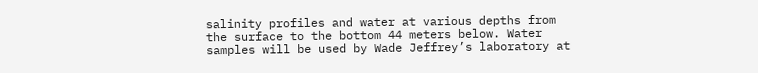salinity profiles and water at various depths from the surface to the bottom 44 meters below. Water samples will be used by Wade Jeffrey’s laboratory at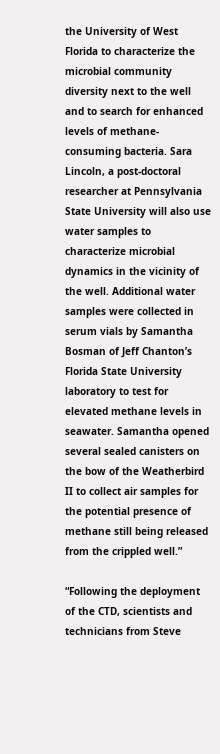the University of West Florida to characterize the microbial community diversity next to the well and to search for enhanced levels of methane-consuming bacteria. Sara Lincoln, a post-doctoral researcher at Pennsylvania State University will also use water samples to characterize microbial dynamics in the vicinity of the well. Additional water samples were collected in serum vials by Samantha Bosman of Jeff Chanton’s Florida State University laboratory to test for elevated methane levels in seawater. Samantha opened several sealed canisters on the bow of the Weatherbird II to collect air samples for the potential presence of methane still being released from the crippled well.”

“Following the deployment of the CTD, scientists and technicians from Steve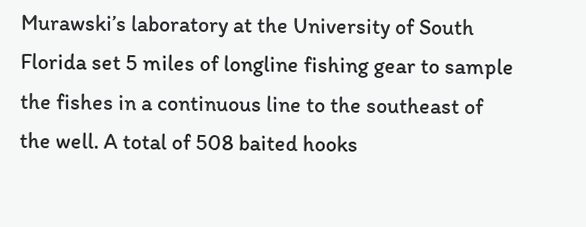Murawski’s laboratory at the University of South Florida set 5 miles of longline fishing gear to sample the fishes in a continuous line to the southeast of the well. A total of 508 baited hooks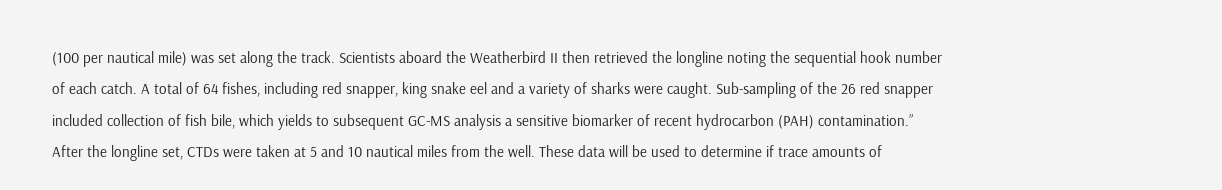(100 per nautical mile) was set along the track. Scientists aboard the Weatherbird II then retrieved the longline noting the sequential hook number of each catch. A total of 64 fishes, including red snapper, king snake eel and a variety of sharks were caught. Sub-sampling of the 26 red snapper included collection of fish bile, which yields to subsequent GC-MS analysis a sensitive biomarker of recent hydrocarbon (PAH) contamination.” After the longline set, CTDs were taken at 5 and 10 nautical miles from the well. These data will be used to determine if trace amounts of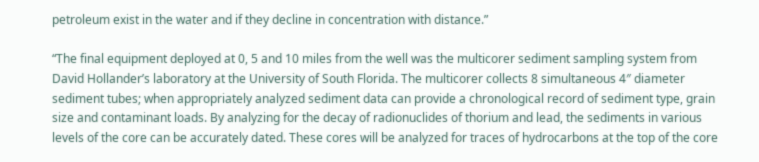petroleum exist in the water and if they decline in concentration with distance.”

“The final equipment deployed at 0, 5 and 10 miles from the well was the multicorer sediment sampling system from David Hollander’s laboratory at the University of South Florida. The multicorer collects 8 simultaneous 4″ diameter sediment tubes; when appropriately analyzed sediment data can provide a chronological record of sediment type, grain size and contaminant loads. By analyzing for the decay of radionuclides of thorium and lead, the sediments in various levels of the core can be accurately dated. These cores will be analyzed for traces of hydrocarbons at the top of the core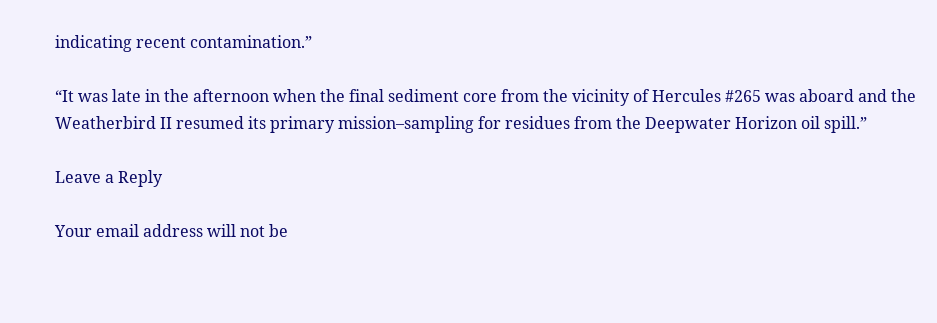indicating recent contamination.”

“It was late in the afternoon when the final sediment core from the vicinity of Hercules #265 was aboard and the Weatherbird II resumed its primary mission–sampling for residues from the Deepwater Horizon oil spill.”

Leave a Reply

Your email address will not be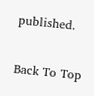published.

Back To Top